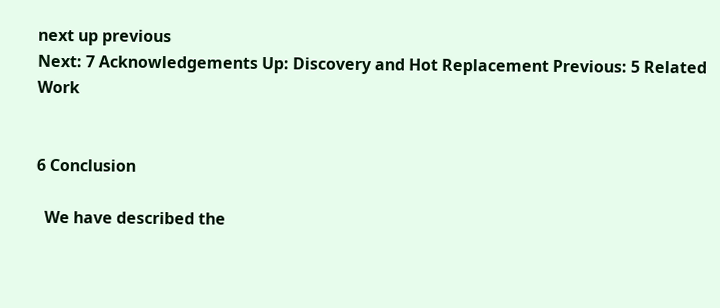next up previous
Next: 7 Acknowledgements Up: Discovery and Hot Replacement Previous: 5 Related Work


6 Conclusion

  We have described the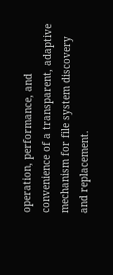operation, performance, and convenience of a transparent, adaptive mechanism for file system discovery and replacement.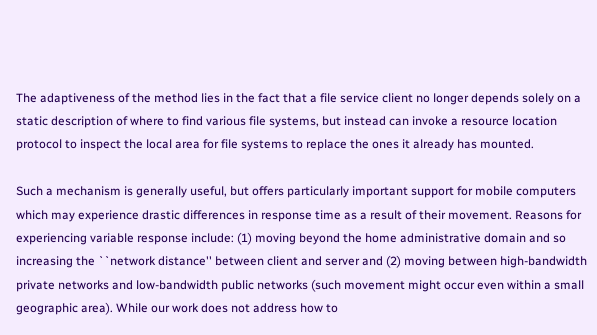The adaptiveness of the method lies in the fact that a file service client no longer depends solely on a static description of where to find various file systems, but instead can invoke a resource location protocol to inspect the local area for file systems to replace the ones it already has mounted.

Such a mechanism is generally useful, but offers particularly important support for mobile computers which may experience drastic differences in response time as a result of their movement. Reasons for experiencing variable response include: (1) moving beyond the home administrative domain and so increasing the ``network distance'' between client and server and (2) moving between high-bandwidth private networks and low-bandwidth public networks (such movement might occur even within a small geographic area). While our work does not address how to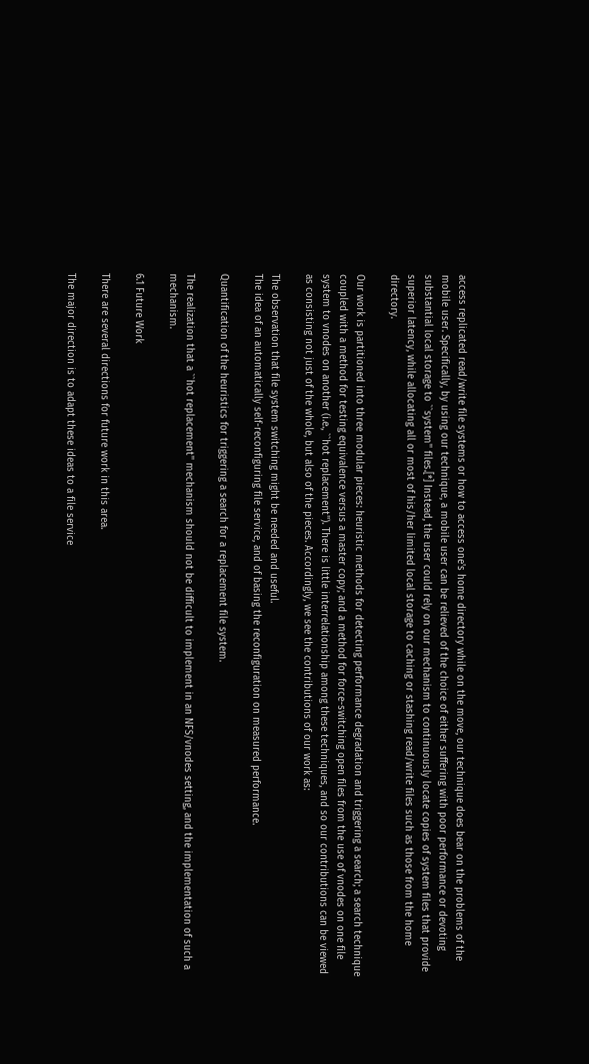access replicated read/write file systems or how to access one's home directory while on the move, our technique does bear on the problems of the mobile user. Specifically, by using our technique, a mobile user can be relieved of the choice of either suffering with poor performance or devoting substantial local storage to ``system'' files.[*] Instead, the user could rely on our mechanism to continuously locate copies of system files that provide superior latency, while allocating all or most of his/her limited local storage to caching or stashing read/write files such as those from the home directory.

Our work is partitioned into three modular pieces: heuristic methods for detecting performance degradation and triggering a search; a search technique coupled with a method for testing equivalence versus a master copy; and a method for force-switching open files from the use of vnodes on one file system to vnodes on another (i.e., ``hot replacement''). There is little interrelationship among these techniques, and so our contributions can be viewed as consisting not just of the whole, but also of the pieces. Accordingly, we see the contributions of our work as:

The observation that file system switching might be needed and useful.
The idea of an automatically self-reconfiguring file service, and of basing the reconfiguration on measured performance.

Quantification of the heuristics for triggering a search for a replacement file system.

The realization that a ``hot replacement'' mechanism should not be difficult to implement in an NFS/vnodes setting, and the implementation of such a mechanism.

6.1 Future Work

There are several directions for future work in this area.

The major direction is to adapt these ideas to a file service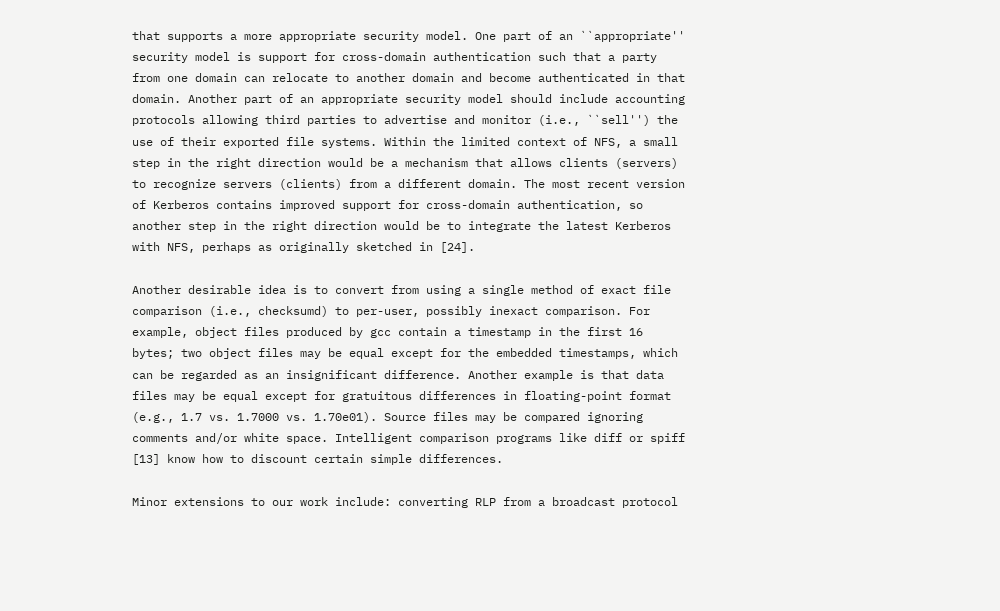that supports a more appropriate security model. One part of an ``appropriate'' security model is support for cross-domain authentication such that a party from one domain can relocate to another domain and become authenticated in that domain. Another part of an appropriate security model should include accounting protocols allowing third parties to advertise and monitor (i.e., ``sell'') the use of their exported file systems. Within the limited context of NFS, a small step in the right direction would be a mechanism that allows clients (servers) to recognize servers (clients) from a different domain. The most recent version of Kerberos contains improved support for cross-domain authentication, so another step in the right direction would be to integrate the latest Kerberos with NFS, perhaps as originally sketched in [24].

Another desirable idea is to convert from using a single method of exact file comparison (i.e., checksumd) to per-user, possibly inexact comparison. For example, object files produced by gcc contain a timestamp in the first 16 bytes; two object files may be equal except for the embedded timestamps, which can be regarded as an insignificant difference. Another example is that data files may be equal except for gratuitous differences in floating-point format (e.g., 1.7 vs. 1.7000 vs. 1.70e01). Source files may be compared ignoring comments and/or white space. Intelligent comparison programs like diff or spiff [13] know how to discount certain simple differences.

Minor extensions to our work include: converting RLP from a broadcast protocol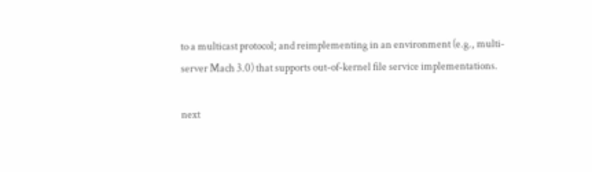to a multicast protocol; and reimplementing in an environment (e.g., multi-server Mach 3.0) that supports out-of-kernel file service implementations.

next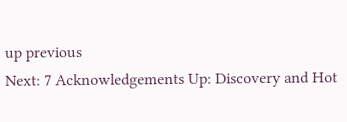up previous
Next: 7 Acknowledgements Up: Discovery and Hot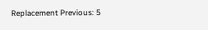Replacement Previous: 5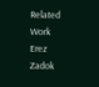Related Work
Erez Zadok